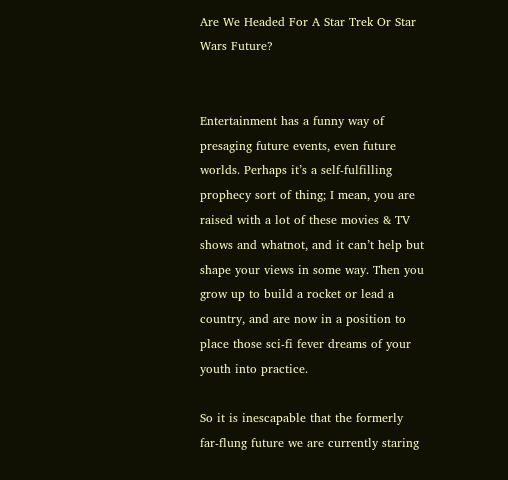Are We Headed For A Star Trek Or Star Wars Future?


Entertainment has a funny way of presaging future events, even future worlds. Perhaps it’s a self-fulfilling prophecy sort of thing; I mean, you are raised with a lot of these movies & TV shows and whatnot, and it can’t help but shape your views in some way. Then you grow up to build a rocket or lead a country, and are now in a position to place those sci-fi fever dreams of your youth into practice.

So it is inescapable that the formerly far-flung future we are currently staring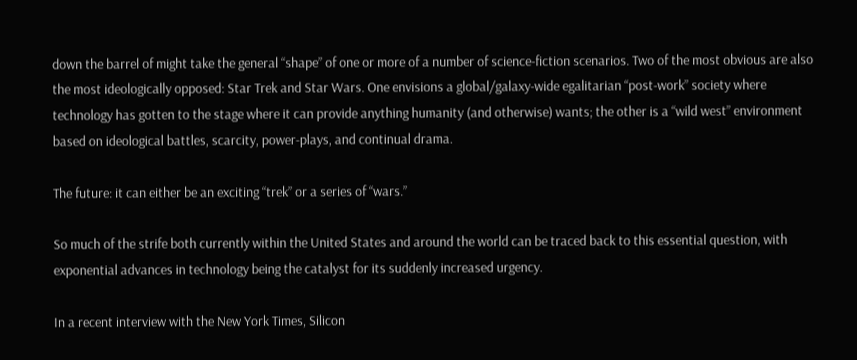down the barrel of might take the general “shape” of one or more of a number of science-fiction scenarios. Two of the most obvious are also the most ideologically opposed: Star Trek and Star Wars. One envisions a global/galaxy-wide egalitarian “post-work” society where technology has gotten to the stage where it can provide anything humanity (and otherwise) wants; the other is a “wild west” environment based on ideological battles, scarcity, power-plays, and continual drama.

The future: it can either be an exciting “trek” or a series of “wars.”

So much of the strife both currently within the United States and around the world can be traced back to this essential question, with exponential advances in technology being the catalyst for its suddenly increased urgency.

In a recent interview with the New York Times, Silicon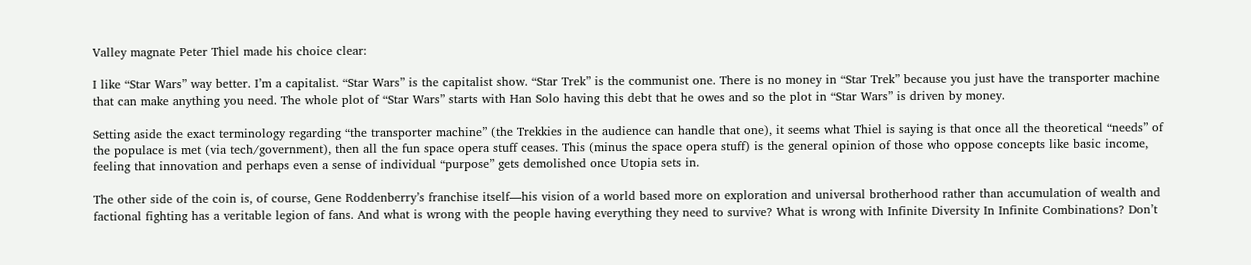Valley magnate Peter Thiel made his choice clear:

I like “Star Wars” way better. I’m a capitalist. “Star Wars” is the capitalist show. “Star Trek” is the communist one. There is no money in “Star Trek” because you just have the transporter machine that can make anything you need. The whole plot of “Star Wars” starts with Han Solo having this debt that he owes and so the plot in “Star Wars” is driven by money.

Setting aside the exact terminology regarding “the transporter machine” (the Trekkies in the audience can handle that one), it seems what Thiel is saying is that once all the theoretical “needs” of the populace is met (via tech/government), then all the fun space opera stuff ceases. This (minus the space opera stuff) is the general opinion of those who oppose concepts like basic income, feeling that innovation and perhaps even a sense of individual “purpose” gets demolished once Utopia sets in.

The other side of the coin is, of course, Gene Roddenberry’s franchise itself—his vision of a world based more on exploration and universal brotherhood rather than accumulation of wealth and factional fighting has a veritable legion of fans. And what is wrong with the people having everything they need to survive? What is wrong with Infinite Diversity In Infinite Combinations? Don’t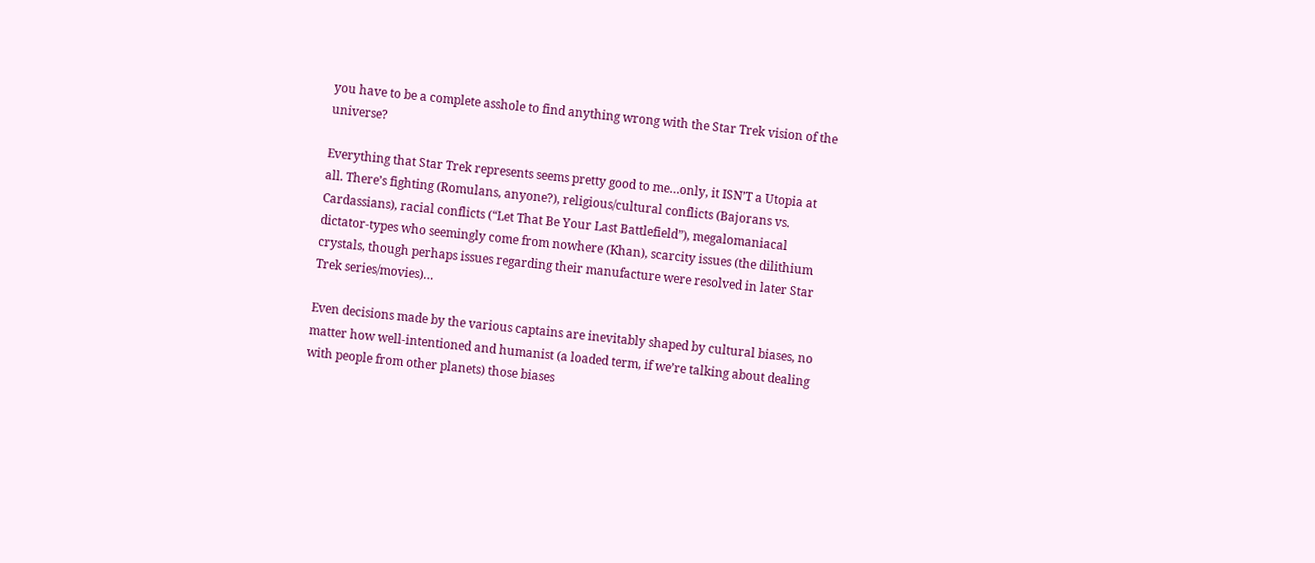you have to be a complete asshole to find anything wrong with the Star Trek vision of the universe?

Everything that Star Trek represents seems pretty good to me…only, it ISN’T a Utopia at all. There’s fighting (Romulans, anyone?), religious/cultural conflicts (Bajorans vs. Cardassians), racial conflicts (“Let That Be Your Last Battlefield”), megalomaniacal dictator-types who seemingly come from nowhere (Khan), scarcity issues (the dilithium crystals, though perhaps issues regarding their manufacture were resolved in later Star Trek series/movies)…

Even decisions made by the various captains are inevitably shaped by cultural biases, no matter how well-intentioned and humanist (a loaded term, if we’re talking about dealing with people from other planets) those biases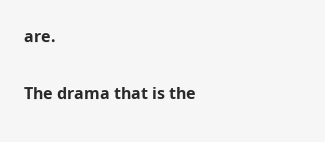are.

The drama that is the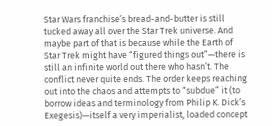Star Wars franchise’s bread-and-butter is still tucked away all over the Star Trek universe. And maybe part of that is because while the Earth of Star Trek might have “figured things out”—there is still an infinite world out there who hasn’t. The conflict never quite ends. The order keeps reaching out into the chaos and attempts to “subdue” it (to borrow ideas and terminology from Philip K. Dick’s Exegesis)—itself a very imperialist, loaded concept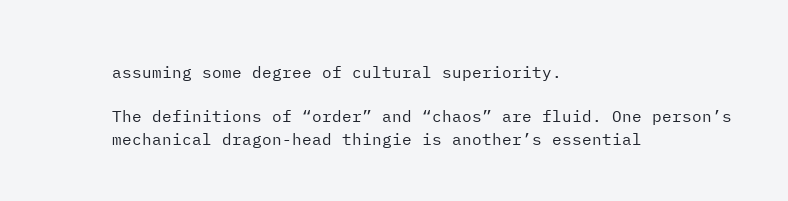assuming some degree of cultural superiority.

The definitions of “order” and “chaos” are fluid. One person’s mechanical dragon-head thingie is another’s essential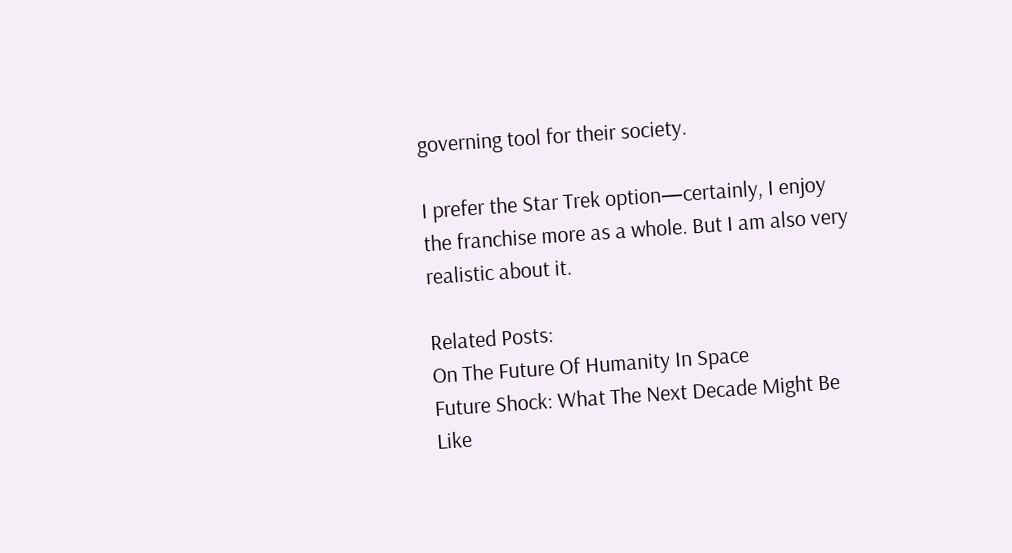governing tool for their society.

I prefer the Star Trek option—certainly, I enjoy the franchise more as a whole. But I am also very realistic about it.

Related Posts:
On The Future Of Humanity In Space
Future Shock: What The Next Decade Might Be Like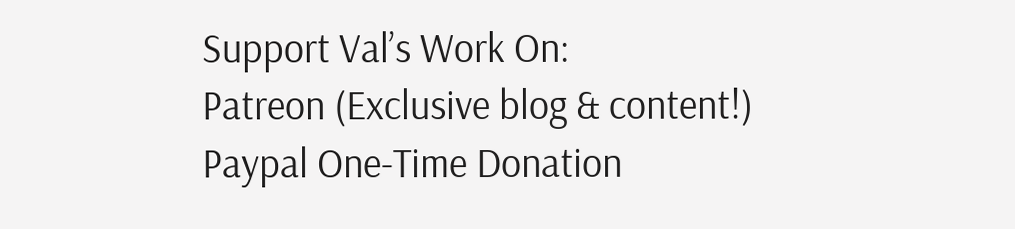Support Val’s Work On:
Patreon (Exclusive blog & content!)
Paypal One-Time Donation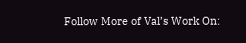Follow More of Val’s Work On: